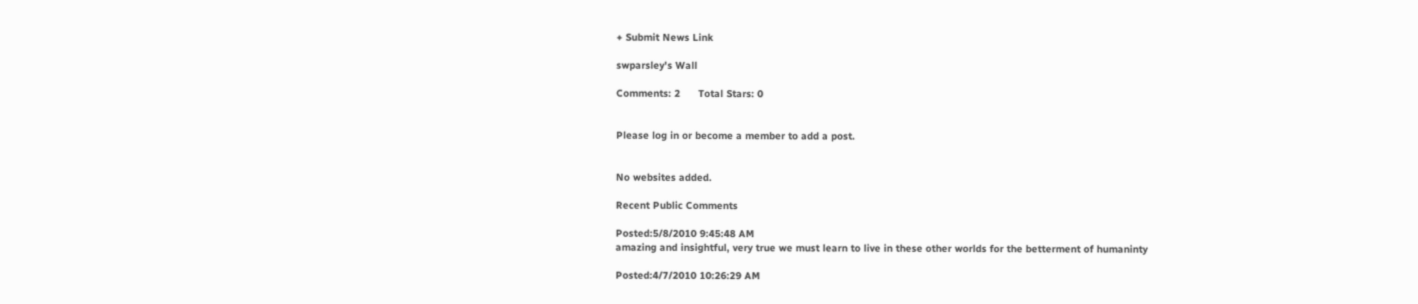+ Submit News Link

swparsley's Wall

Comments: 2      Total Stars: 0


Please log in or become a member to add a post.


No websites added.

Recent Public Comments

Posted:5/8/2010 9:45:48 AM
amazing and insightful, very true we must learn to live in these other worlds for the betterment of humaninty

Posted:4/7/2010 10:26:29 AM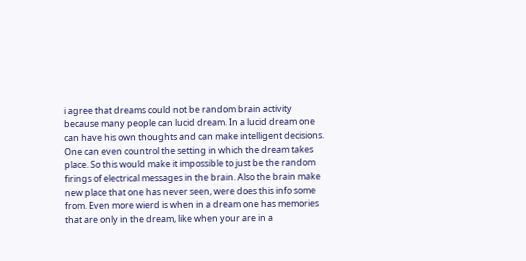i agree that dreams could not be random brain activity because many people can lucid dream. In a lucid dream one can have his own thoughts and can make intelligent decisions. One can even countrol the setting in which the dream takes place. So this would make it impossible to just be the random firings of electrical messages in the brain. Also the brain make new place that one has never seen, were does this info some from. Even more wierd is when in a dream one has memories that are only in the dream, like when your are in a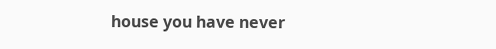house you have never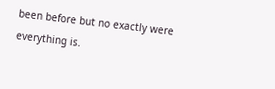been before but no exactly were everything is.